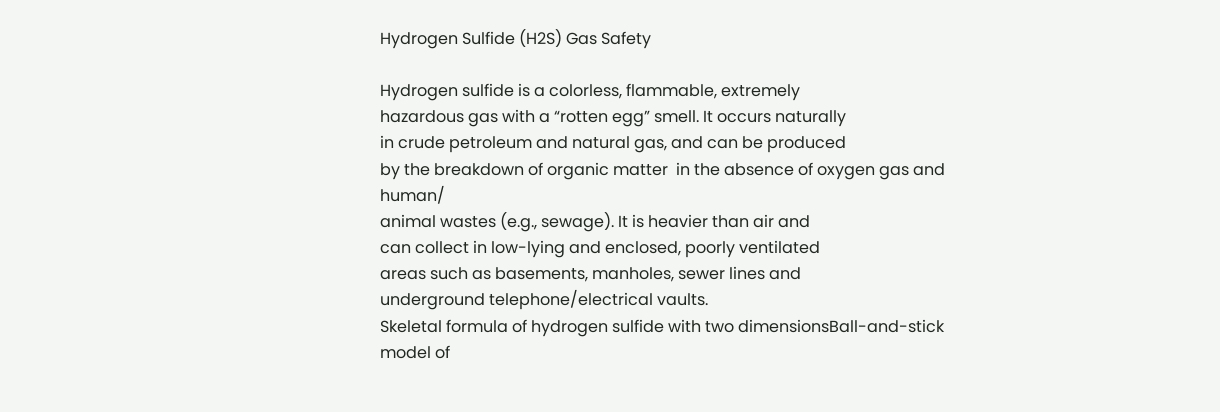Hydrogen Sulfide (H2S) Gas Safety

Hydrogen sulfide is a colorless, flammable, extremely
hazardous gas with a “rotten egg” smell. It occurs naturally
in crude petroleum and natural gas, and can be produced
by the breakdown of organic matter  in the absence of oxygen gas and human/
animal wastes (e.g., sewage). It is heavier than air and
can collect in low-lying and enclosed, poorly ventilated
areas such as basements, manholes, sewer lines and
underground telephone/electrical vaults.
Skeletal formula of hydrogen sulfide with two dimensionsBall-and-stick model of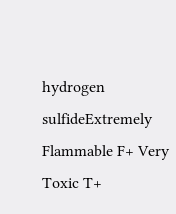hydrogen sulfideExtremely Flammable F+ Very Toxic T+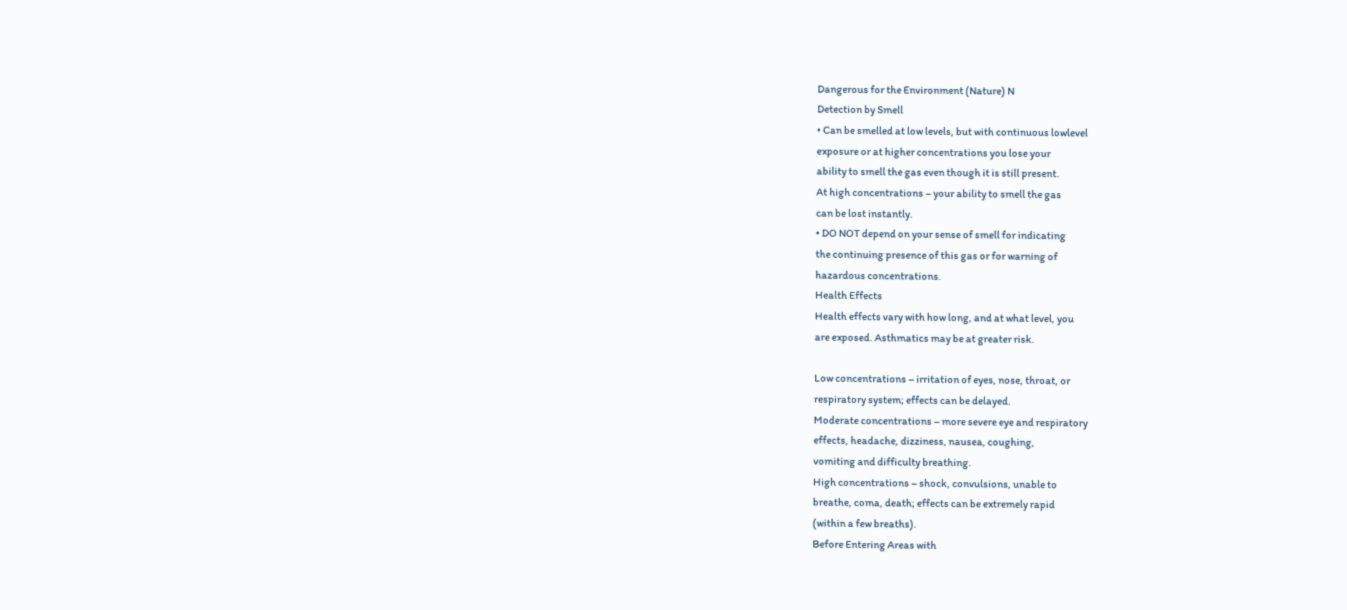Dangerous for the Environment (Nature) N
Detection by Smell
• Can be smelled at low levels, but with continuous lowlevel
exposure or at higher concentrations you lose your
ability to smell the gas even though it is still present.
At high concentrations – your ability to smell the gas
can be lost instantly.
• DO NOT depend on your sense of smell for indicating
the continuing presence of this gas or for warning of
hazardous concentrations.
Health Effects
Health effects vary with how long, and at what level, you
are exposed. Asthmatics may be at greater risk.

Low concentrations – irritation of eyes, nose, throat, or
respiratory system; effects can be delayed.
Moderate concentrations – more severe eye and respiratory
effects, headache, dizziness, nausea, coughing,
vomiting and difficulty breathing.
High concentrations – shock, convulsions, unable to
breathe, coma, death; effects can be extremely rapid
(within a few breaths).
Before Entering Areas with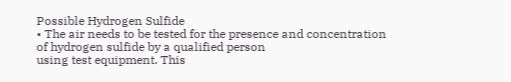Possible Hydrogen Sulfide
• The air needs to be tested for the presence and concentration
of hydrogen sulfide by a qualified person
using test equipment. This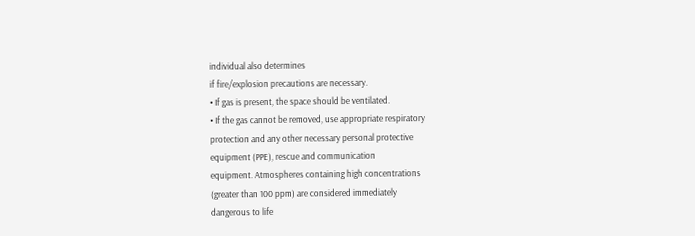individual also determines
if fire/explosion precautions are necessary.
• If gas is present, the space should be ventilated.
• If the gas cannot be removed, use appropriate respiratory
protection and any other necessary personal protective
equipment (PPE), rescue and communication
equipment. Atmospheres containing high concentrations
(greater than 100 ppm) are considered immediately
dangerous to life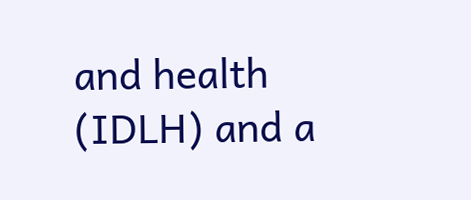and health (IDLH) and a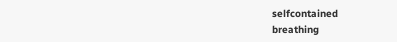selfcontained
breathing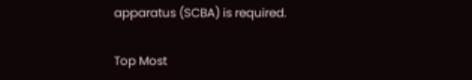apparatus (SCBA) is required.

Top Most